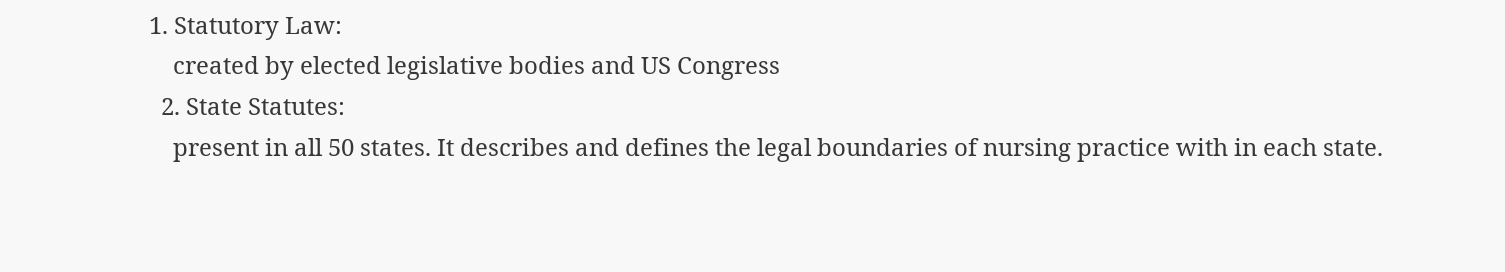1. Statutory Law:
    created by elected legislative bodies and US Congress
  2. State Statutes:
    present in all 50 states. It describes and defines the legal boundaries of nursing practice with in each state.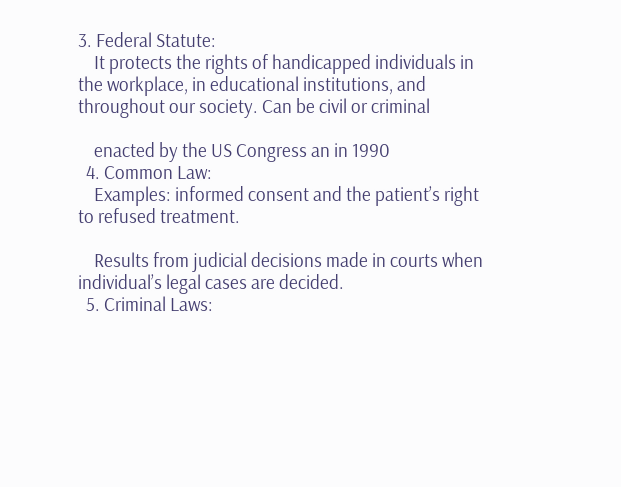3. Federal Statute:
    It protects the rights of handicapped individuals in the workplace, in educational institutions, and throughout our society. Can be civil or criminal

    enacted by the US Congress an in 1990
  4. Common Law:
    Examples: informed consent and the patient’s right to refused treatment.

    Results from judicial decisions made in courts when individual’s legal cases are decided.
  5. Criminal Laws: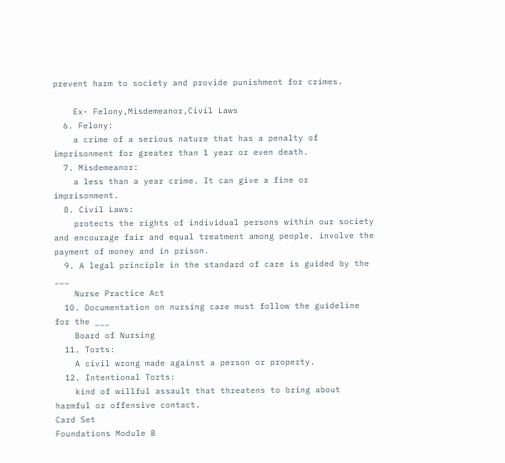prevent harm to society and provide punishment for crimes.

    Ex- Felony,Misdemeanor,Civil Laws
  6. Felony:
    a crime of a serious nature that has a penalty of imprisonment for greater than 1 year or even death.
  7. Misdemeanor:
    a less than a year crime. It can give a fine or imprisonment.
  8. Civil Laws:
    protects the rights of individual persons within our society and encourage fair and equal treatment among people. involve the payment of money and in prison.
  9. A legal principle in the standard of care is guided by the ___
    Nurse Practice Act
  10. Documentation on nursing care must follow the guideline for the ___
    Board of Nursing
  11. Torts:
    A civil wrong made against a person or property.
  12. Intentional Torts:
    kind of willful assault that threatens to bring about harmful or offensive contact.
Card Set
Foundations Module B